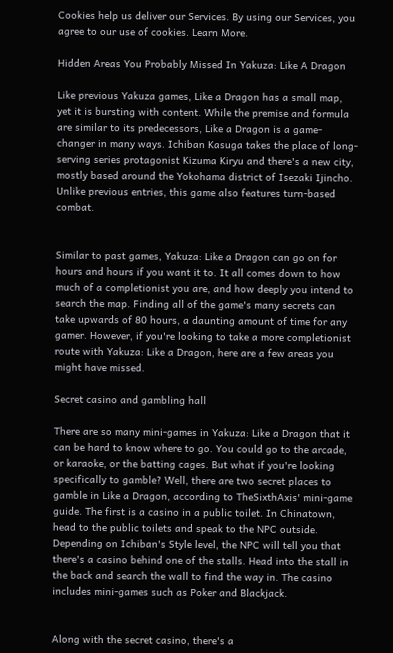Cookies help us deliver our Services. By using our Services, you agree to our use of cookies. Learn More.

Hidden Areas You Probably Missed In Yakuza: Like A Dragon

Like previous Yakuza games, Like a Dragon has a small map, yet it is bursting with content. While the premise and formula are similar to its predecessors, Like a Dragon is a game-changer in many ways. Ichiban Kasuga takes the place of long-serving series protagonist Kizuma Kiryu and there's a new city, mostly based around the Yokohama district of Isezaki Ijincho. Unlike previous entries, this game also features turn-based combat.


Similar to past games, Yakuza: Like a Dragon can go on for hours and hours if you want it to. It all comes down to how much of a completionist you are, and how deeply you intend to search the map. Finding all of the game's many secrets can take upwards of 80 hours, a daunting amount of time for any gamer. However, if you're looking to take a more completionist route with Yakuza: Like a Dragon, here are a few areas you might have missed.

Secret casino and gambling hall

There are so many mini-games in Yakuza: Like a Dragon that it can be hard to know where to go. You could go to the arcade, or karaoke, or the batting cages. But what if you're looking specifically to gamble? Well, there are two secret places to gamble in Like a Dragon, according to TheSixthAxis' mini-game guide. The first is a casino in a public toilet. In Chinatown, head to the public toilets and speak to the NPC outside. Depending on Ichiban's Style level, the NPC will tell you that there's a casino behind one of the stalls. Head into the stall in the back and search the wall to find the way in. The casino includes mini-games such as Poker and Blackjack.


Along with the secret casino, there's a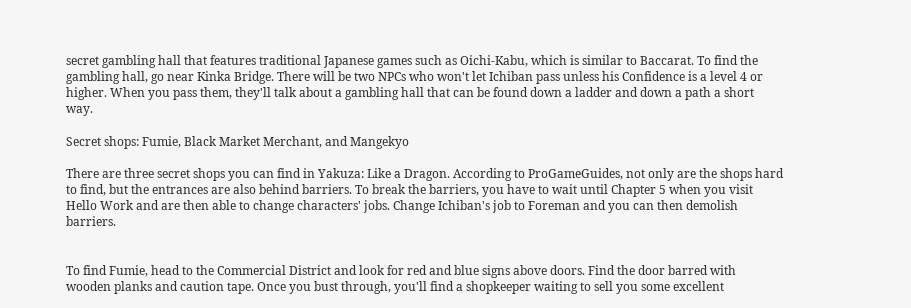secret gambling hall that features traditional Japanese games such as Oichi-Kabu, which is similar to Baccarat. To find the gambling hall, go near Kinka Bridge. There will be two NPCs who won't let Ichiban pass unless his Confidence is a level 4 or higher. When you pass them, they'll talk about a gambling hall that can be found down a ladder and down a path a short way.

Secret shops: Fumie, Black Market Merchant, and Mangekyo

There are three secret shops you can find in Yakuza: Like a Dragon. According to ProGameGuides, not only are the shops hard to find, but the entrances are also behind barriers. To break the barriers, you have to wait until Chapter 5 when you visit Hello Work and are then able to change characters' jobs. Change Ichiban's job to Foreman and you can then demolish barriers.


To find Fumie, head to the Commercial District and look for red and blue signs above doors. Find the door barred with wooden planks and caution tape. Once you bust through, you'll find a shopkeeper waiting to sell you some excellent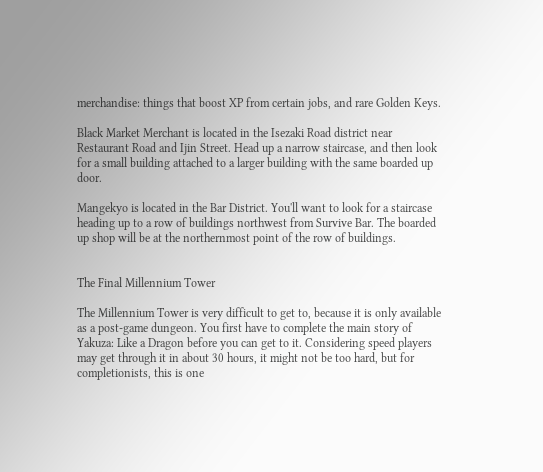merchandise: things that boost XP from certain jobs, and rare Golden Keys.

Black Market Merchant is located in the Isezaki Road district near Restaurant Road and Ijin Street. Head up a narrow staircase, and then look for a small building attached to a larger building with the same boarded up door.

Mangekyo is located in the Bar District. You'll want to look for a staircase heading up to a row of buildings northwest from Survive Bar. The boarded up shop will be at the northernmost point of the row of buildings.


The Final Millennium Tower

The Millennium Tower is very difficult to get to, because it is only available as a post-game dungeon. You first have to complete the main story of Yakuza: Like a Dragon before you can get to it. Considering speed players may get through it in about 30 hours, it might not be too hard, but for completionists, this is one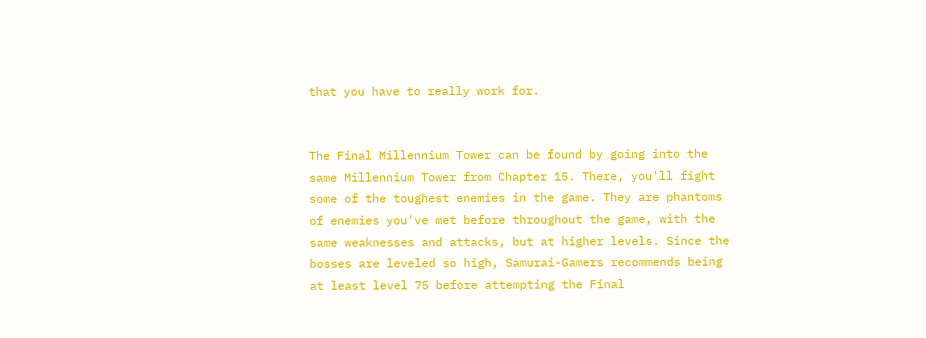that you have to really work for.


The Final Millennium Tower can be found by going into the same Millennium Tower from Chapter 15. There, you'll fight some of the toughest enemies in the game. They are phantoms of enemies you've met before throughout the game, with the same weaknesses and attacks, but at higher levels. Since the bosses are leveled so high, Samurai-Gamers recommends being at least level 75 before attempting the Final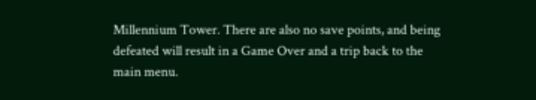Millennium Tower. There are also no save points, and being defeated will result in a Game Over and a trip back to the main menu.